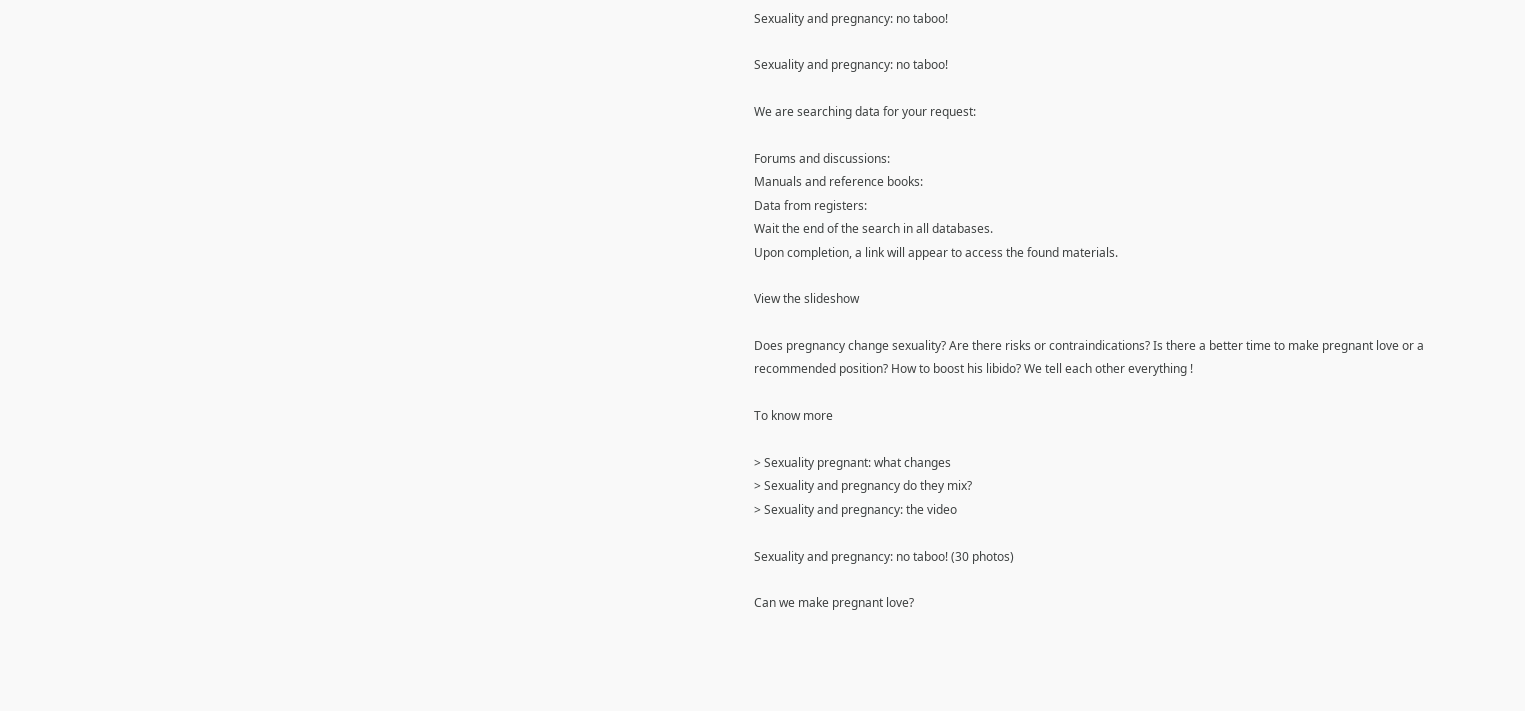Sexuality and pregnancy: no taboo!

Sexuality and pregnancy: no taboo!

We are searching data for your request:

Forums and discussions:
Manuals and reference books:
Data from registers:
Wait the end of the search in all databases.
Upon completion, a link will appear to access the found materials.

View the slideshow

Does pregnancy change sexuality? Are there risks or contraindications? Is there a better time to make pregnant love or a recommended position? How to boost his libido? We tell each other everything !

To know more

> Sexuality pregnant: what changes
> Sexuality and pregnancy do they mix?
> Sexuality and pregnancy: the video

Sexuality and pregnancy: no taboo! (30 photos)

Can we make pregnant love?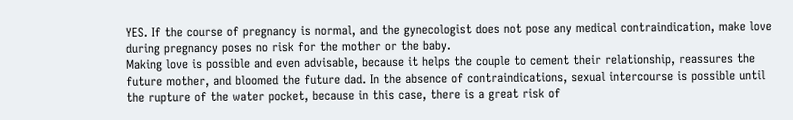YES. If the course of pregnancy is normal, and the gynecologist does not pose any medical contraindication, make love during pregnancy poses no risk for the mother or the baby.
Making love is possible and even advisable, because it helps the couple to cement their relationship, reassures the future mother, and bloomed the future dad. In the absence of contraindications, sexual intercourse is possible until the rupture of the water pocket, because in this case, there is a great risk of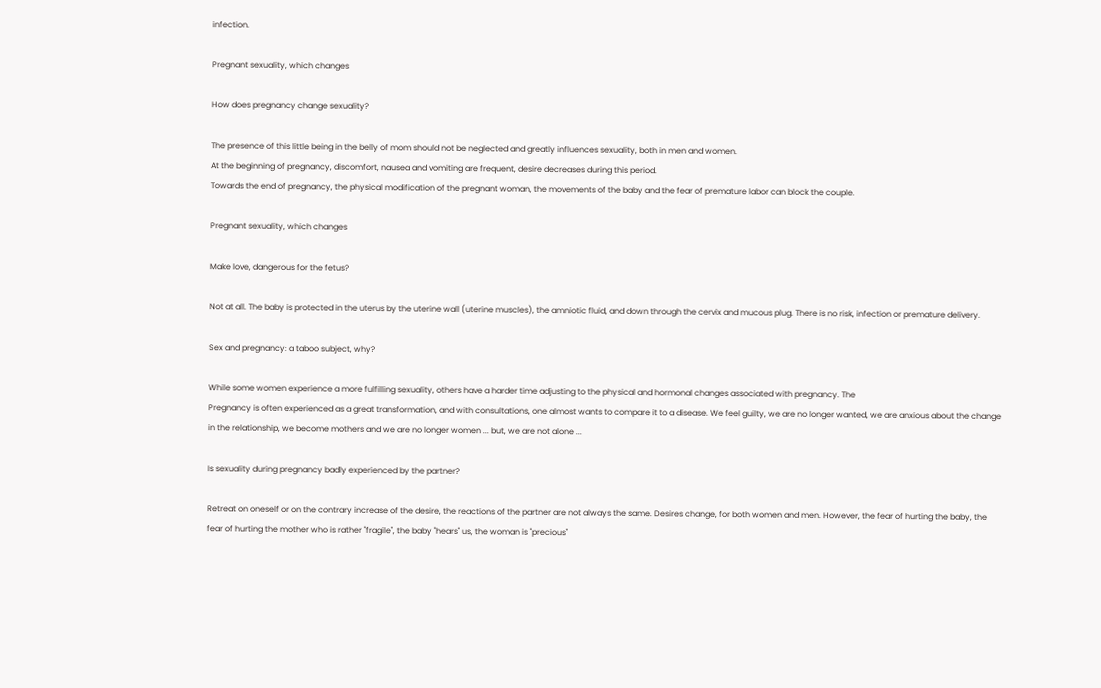infection.

Pregnant sexuality, which changes

How does pregnancy change sexuality?

The presence of this little being in the belly of mom should not be neglected and greatly influences sexuality, both in men and women.
At the beginning of pregnancy, discomfort, nausea and vomiting are frequent, desire decreases during this period.
Towards the end of pregnancy, the physical modification of the pregnant woman, the movements of the baby and the fear of premature labor can block the couple.

Pregnant sexuality, which changes

Make love, dangerous for the fetus?

Not at all. The baby is protected in the uterus by the uterine wall (uterine muscles), the amniotic fluid, and down through the cervix and mucous plug. There is no risk, infection or premature delivery.

Sex and pregnancy: a taboo subject, why?

While some women experience a more fulfilling sexuality, others have a harder time adjusting to the physical and hormonal changes associated with pregnancy. The
Pregnancy is often experienced as a great transformation, and with consultations, one almost wants to compare it to a disease. We feel guilty, we are no longer wanted, we are anxious about the change in the relationship, we become mothers and we are no longer women ... but, we are not alone ...

Is sexuality during pregnancy badly experienced by the partner?

Retreat on oneself or on the contrary increase of the desire, the reactions of the partner are not always the same. Desires change, for both women and men. However, the fear of hurting the baby, the fear of hurting the mother who is rather "fragile", the baby "hears" us, the woman is "precious"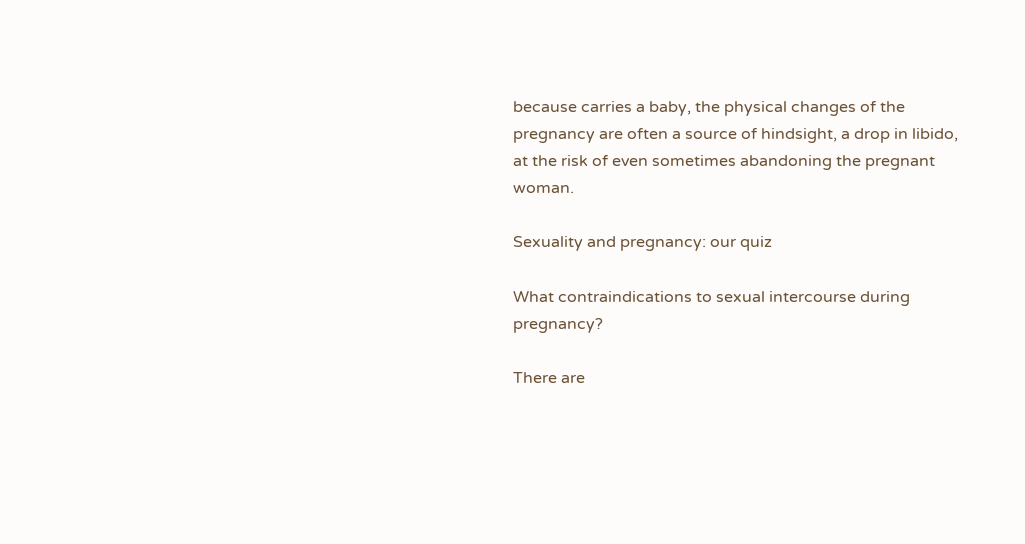because carries a baby, the physical changes of the pregnancy are often a source of hindsight, a drop in libido, at the risk of even sometimes abandoning the pregnant woman.

Sexuality and pregnancy: our quiz

What contraindications to sexual intercourse during pregnancy?

There are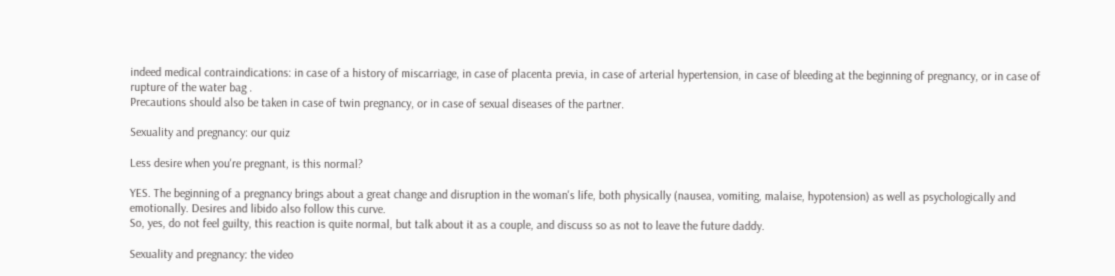indeed medical contraindications: in case of a history of miscarriage, in case of placenta previa, in case of arterial hypertension, in case of bleeding at the beginning of pregnancy, or in case of rupture of the water bag .
Precautions should also be taken in case of twin pregnancy, or in case of sexual diseases of the partner.

Sexuality and pregnancy: our quiz

Less desire when you're pregnant, is this normal?

YES. The beginning of a pregnancy brings about a great change and disruption in the woman's life, both physically (nausea, vomiting, malaise, hypotension) as well as psychologically and emotionally. Desires and libido also follow this curve.
So, yes, do not feel guilty, this reaction is quite normal, but talk about it as a couple, and discuss so as not to leave the future daddy.

Sexuality and pregnancy: the video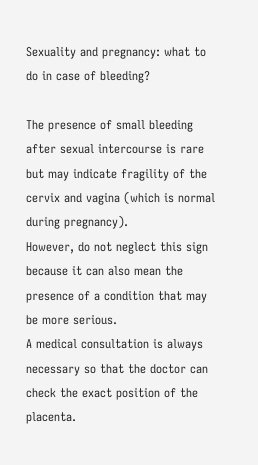Sexuality and pregnancy: what to do in case of bleeding?

The presence of small bleeding after sexual intercourse is rare but may indicate fragility of the cervix and vagina (which is normal during pregnancy).
However, do not neglect this sign because it can also mean the presence of a condition that may be more serious.
A medical consultation is always necessary so that the doctor can check the exact position of the placenta.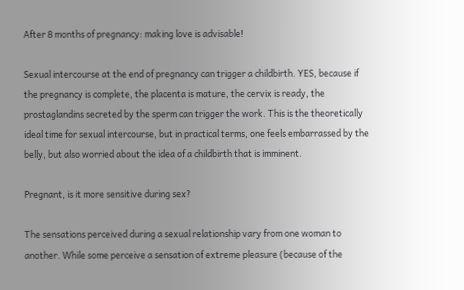After 8 months of pregnancy: making love is advisable!

Sexual intercourse at the end of pregnancy can trigger a childbirth. YES, because if the pregnancy is complete, the placenta is mature, the cervix is ready, the prostaglandins secreted by the sperm can trigger the work. This is the theoretically ideal time for sexual intercourse, but in practical terms, one feels embarrassed by the belly, but also worried about the idea of a childbirth that is imminent.

Pregnant, is it more sensitive during sex?

The sensations perceived during a sexual relationship vary from one woman to another. While some perceive a sensation of extreme pleasure (because of the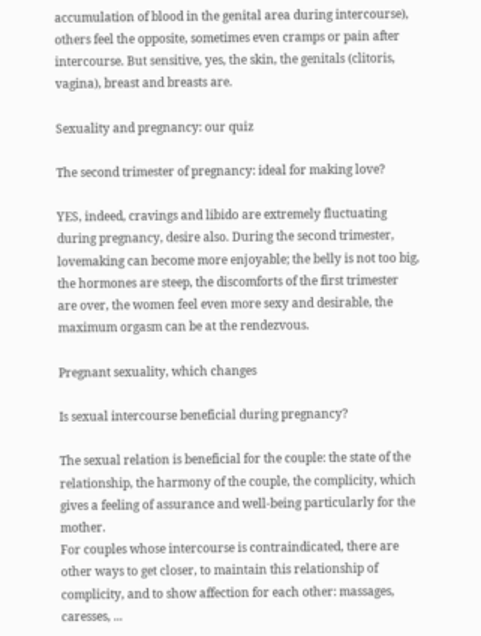accumulation of blood in the genital area during intercourse), others feel the opposite, sometimes even cramps or pain after intercourse. But sensitive, yes, the skin, the genitals (clitoris, vagina), breast and breasts are.

Sexuality and pregnancy: our quiz

The second trimester of pregnancy: ideal for making love?

YES, indeed, cravings and libido are extremely fluctuating during pregnancy, desire also. During the second trimester, lovemaking can become more enjoyable; the belly is not too big, the hormones are steep, the discomforts of the first trimester are over, the women feel even more sexy and desirable, the maximum orgasm can be at the rendezvous.

Pregnant sexuality, which changes

Is sexual intercourse beneficial during pregnancy?

The sexual relation is beneficial for the couple: the state of the relationship, the harmony of the couple, the complicity, which gives a feeling of assurance and well-being particularly for the mother.
For couples whose intercourse is contraindicated, there are other ways to get closer, to maintain this relationship of complicity, and to show affection for each other: massages, caresses, ...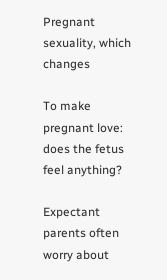Pregnant sexuality, which changes

To make pregnant love: does the fetus feel anything?

Expectant parents often worry about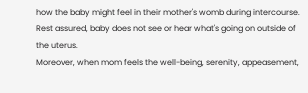how the baby might feel in their mother's womb during intercourse. Rest assured, baby does not see or hear what's going on outside of the uterus.
Moreover, when mom feels the well-being, serenity, appeasement,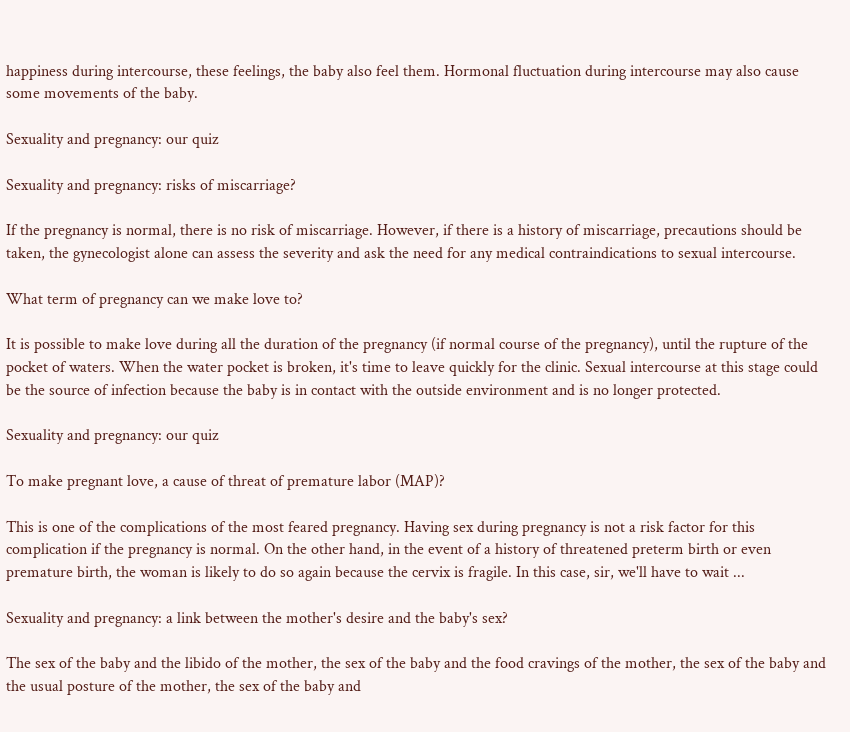happiness during intercourse, these feelings, the baby also feel them. Hormonal fluctuation during intercourse may also cause some movements of the baby.

Sexuality and pregnancy: our quiz

Sexuality and pregnancy: risks of miscarriage?

If the pregnancy is normal, there is no risk of miscarriage. However, if there is a history of miscarriage, precautions should be taken, the gynecologist alone can assess the severity and ask the need for any medical contraindications to sexual intercourse.

What term of pregnancy can we make love to?

It is possible to make love during all the duration of the pregnancy (if normal course of the pregnancy), until the rupture of the pocket of waters. When the water pocket is broken, it's time to leave quickly for the clinic. Sexual intercourse at this stage could be the source of infection because the baby is in contact with the outside environment and is no longer protected.

Sexuality and pregnancy: our quiz

To make pregnant love, a cause of threat of premature labor (MAP)?

This is one of the complications of the most feared pregnancy. Having sex during pregnancy is not a risk factor for this complication if the pregnancy is normal. On the other hand, in the event of a history of threatened preterm birth or even premature birth, the woman is likely to do so again because the cervix is fragile. In this case, sir, we'll have to wait ...

Sexuality and pregnancy: a link between the mother's desire and the baby's sex?

The sex of the baby and the libido of the mother, the sex of the baby and the food cravings of the mother, the sex of the baby and the usual posture of the mother, the sex of the baby and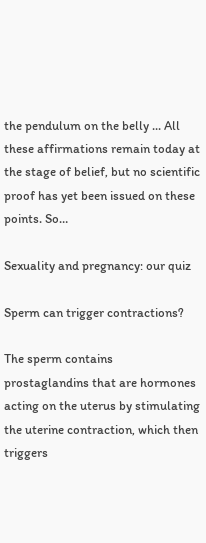the pendulum on the belly ... All these affirmations remain today at the stage of belief, but no scientific proof has yet been issued on these points. So…

Sexuality and pregnancy: our quiz

Sperm can trigger contractions?

The sperm contains prostaglandins that are hormones acting on the uterus by stimulating the uterine contraction, which then triggers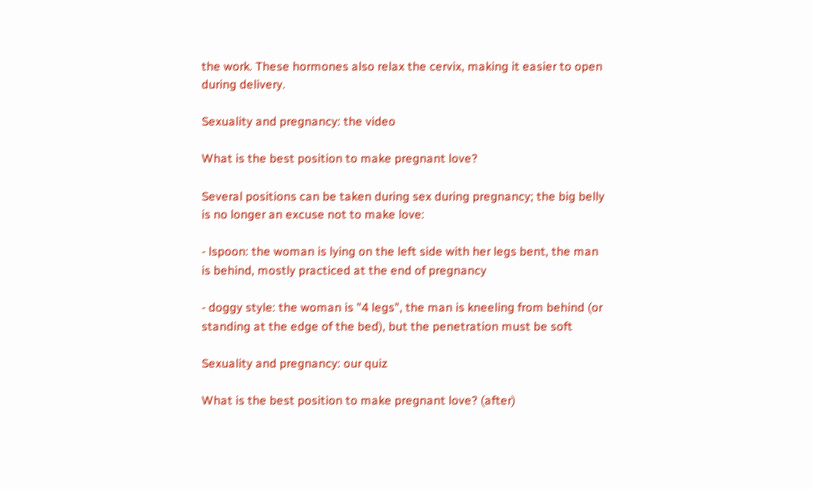the work. These hormones also relax the cervix, making it easier to open during delivery.

Sexuality and pregnancy: the video

What is the best position to make pregnant love?

Several positions can be taken during sex during pregnancy; the big belly is no longer an excuse not to make love:

- lspoon: the woman is lying on the left side with her legs bent, the man is behind, mostly practiced at the end of pregnancy

- doggy style: the woman is "4 legs", the man is kneeling from behind (or standing at the edge of the bed), but the penetration must be soft

Sexuality and pregnancy: our quiz

What is the best position to make pregnant love? (after)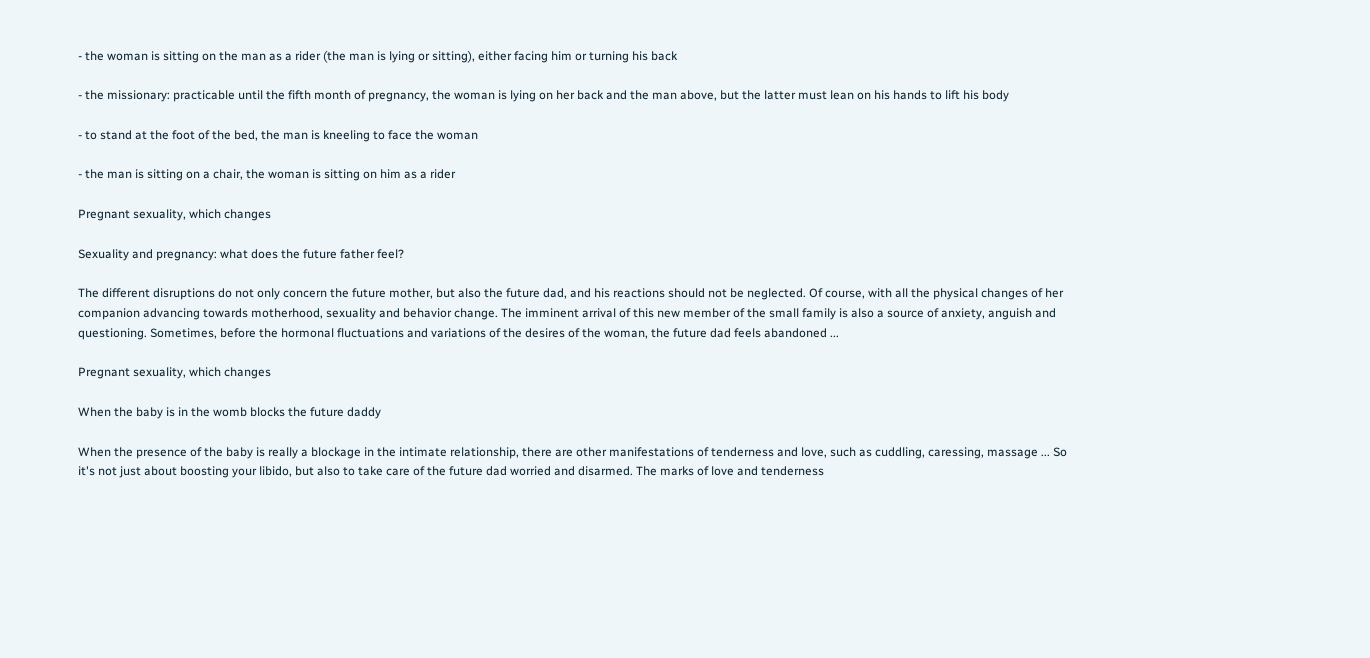- the woman is sitting on the man as a rider (the man is lying or sitting), either facing him or turning his back

- the missionary: practicable until the fifth month of pregnancy, the woman is lying on her back and the man above, but the latter must lean on his hands to lift his body

- to stand at the foot of the bed, the man is kneeling to face the woman

- the man is sitting on a chair, the woman is sitting on him as a rider

Pregnant sexuality, which changes

Sexuality and pregnancy: what does the future father feel?

The different disruptions do not only concern the future mother, but also the future dad, and his reactions should not be neglected. Of course, with all the physical changes of her companion advancing towards motherhood, sexuality and behavior change. The imminent arrival of this new member of the small family is also a source of anxiety, anguish and questioning. Sometimes, before the hormonal fluctuations and variations of the desires of the woman, the future dad feels abandoned ...

Pregnant sexuality, which changes

When the baby is in the womb blocks the future daddy

When the presence of the baby is really a blockage in the intimate relationship, there are other manifestations of tenderness and love, such as cuddling, caressing, massage ... So it's not just about boosting your libido, but also to take care of the future dad worried and disarmed. The marks of love and tenderness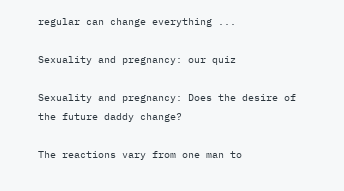regular can change everything ...

Sexuality and pregnancy: our quiz

Sexuality and pregnancy: Does the desire of the future daddy change?

The reactions vary from one man to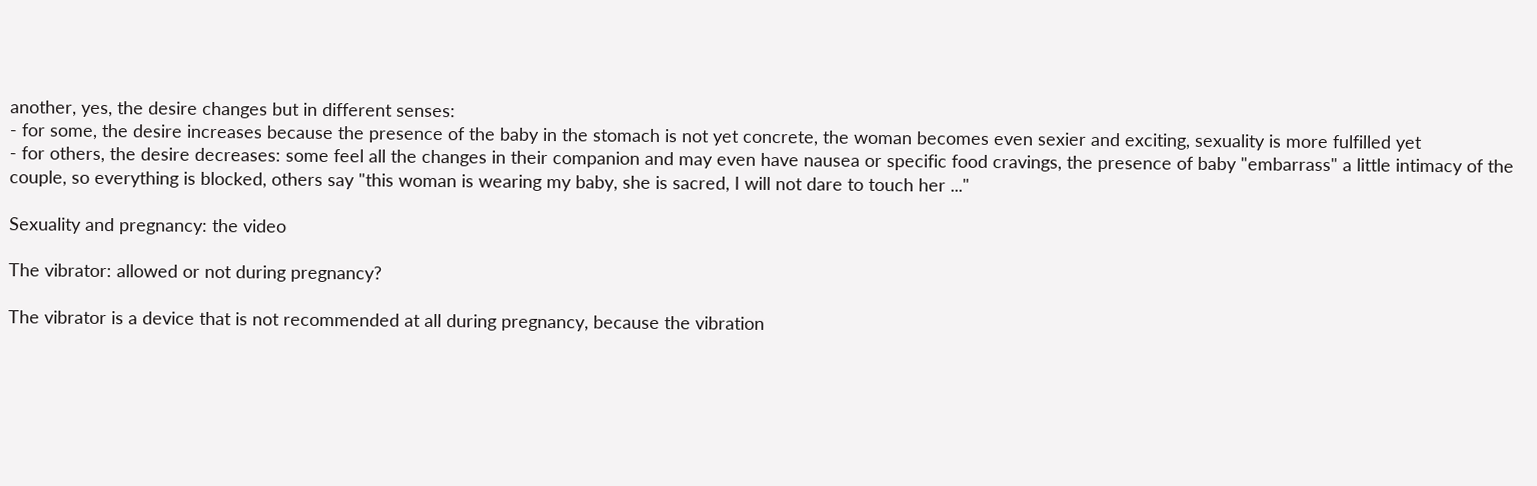another, yes, the desire changes but in different senses:
- for some, the desire increases because the presence of the baby in the stomach is not yet concrete, the woman becomes even sexier and exciting, sexuality is more fulfilled yet
- for others, the desire decreases: some feel all the changes in their companion and may even have nausea or specific food cravings, the presence of baby "embarrass" a little intimacy of the couple, so everything is blocked, others say "this woman is wearing my baby, she is sacred, I will not dare to touch her ..."

Sexuality and pregnancy: the video

The vibrator: allowed or not during pregnancy?

The vibrator is a device that is not recommended at all during pregnancy, because the vibration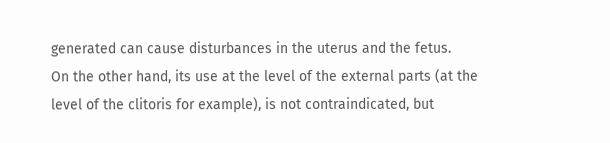generated can cause disturbances in the uterus and the fetus.
On the other hand, its use at the level of the external parts (at the level of the clitoris for example), is not contraindicated, but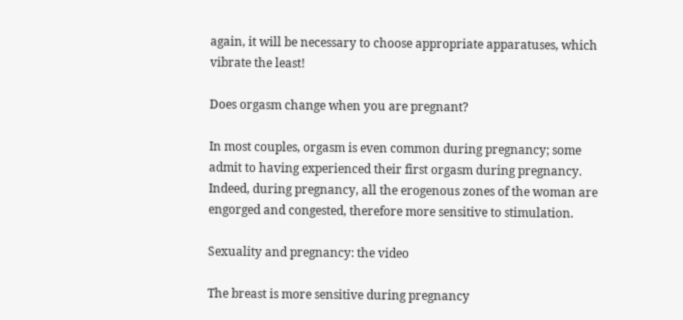again, it will be necessary to choose appropriate apparatuses, which vibrate the least!

Does orgasm change when you are pregnant?

In most couples, orgasm is even common during pregnancy; some admit to having experienced their first orgasm during pregnancy. Indeed, during pregnancy, all the erogenous zones of the woman are engorged and congested, therefore more sensitive to stimulation.

Sexuality and pregnancy: the video

The breast is more sensitive during pregnancy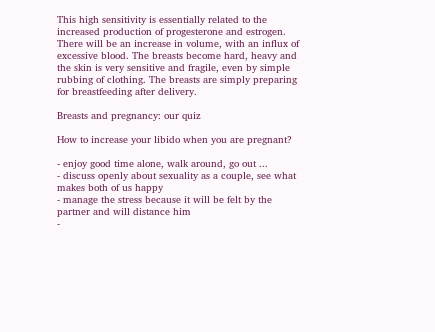This high sensitivity is essentially related to the increased production of progesterone and estrogen. There will be an increase in volume, with an influx of excessive blood. The breasts become hard, heavy and the skin is very sensitive and fragile, even by simple rubbing of clothing. The breasts are simply preparing for breastfeeding after delivery.

Breasts and pregnancy: our quiz

How to increase your libido when you are pregnant?

- enjoy good time alone, walk around, go out ...
- discuss openly about sexuality as a couple, see what makes both of us happy
- manage the stress because it will be felt by the partner and will distance him
-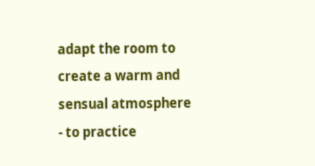adapt the room to create a warm and sensual atmosphere
- to practice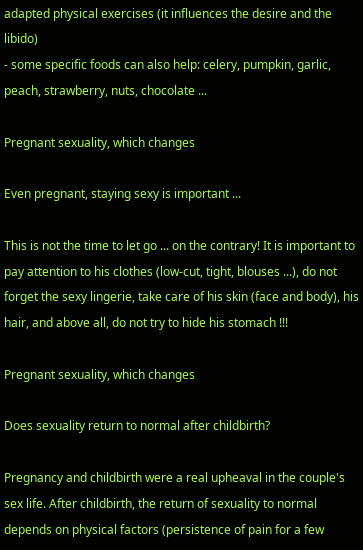adapted physical exercises (it influences the desire and the libido)
- some specific foods can also help: celery, pumpkin, garlic, peach, strawberry, nuts, chocolate ...

Pregnant sexuality, which changes

Even pregnant, staying sexy is important ...

This is not the time to let go ... on the contrary! It is important to pay attention to his clothes (low-cut, tight, blouses ...), do not forget the sexy lingerie, take care of his skin (face and body), his hair, and above all, do not try to hide his stomach !!!

Pregnant sexuality, which changes

Does sexuality return to normal after childbirth?

Pregnancy and childbirth were a real upheaval in the couple's sex life. After childbirth, the return of sexuality to normal depends on physical factors (persistence of pain for a few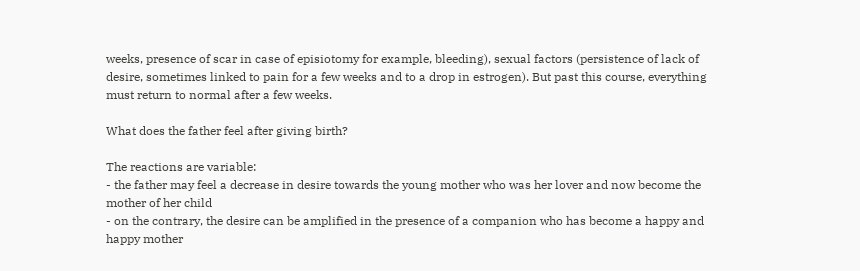weeks, presence of scar in case of episiotomy for example, bleeding), sexual factors (persistence of lack of desire, sometimes linked to pain for a few weeks and to a drop in estrogen). But past this course, everything must return to normal after a few weeks.

What does the father feel after giving birth?

The reactions are variable:
- the father may feel a decrease in desire towards the young mother who was her lover and now become the mother of her child
- on the contrary, the desire can be amplified in the presence of a companion who has become a happy and happy mother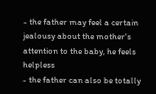- the father may feel a certain jealousy about the mother's attention to the baby, he feels helpless
- the father can also be totally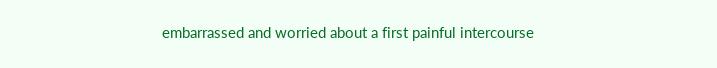embarrassed and worried about a first painful intercourse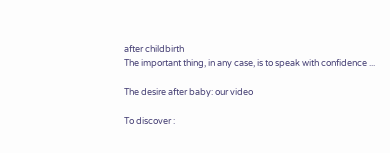after childbirth
The important thing, in any case, is to speak with confidence ...

The desire after baby: our video

To discover :